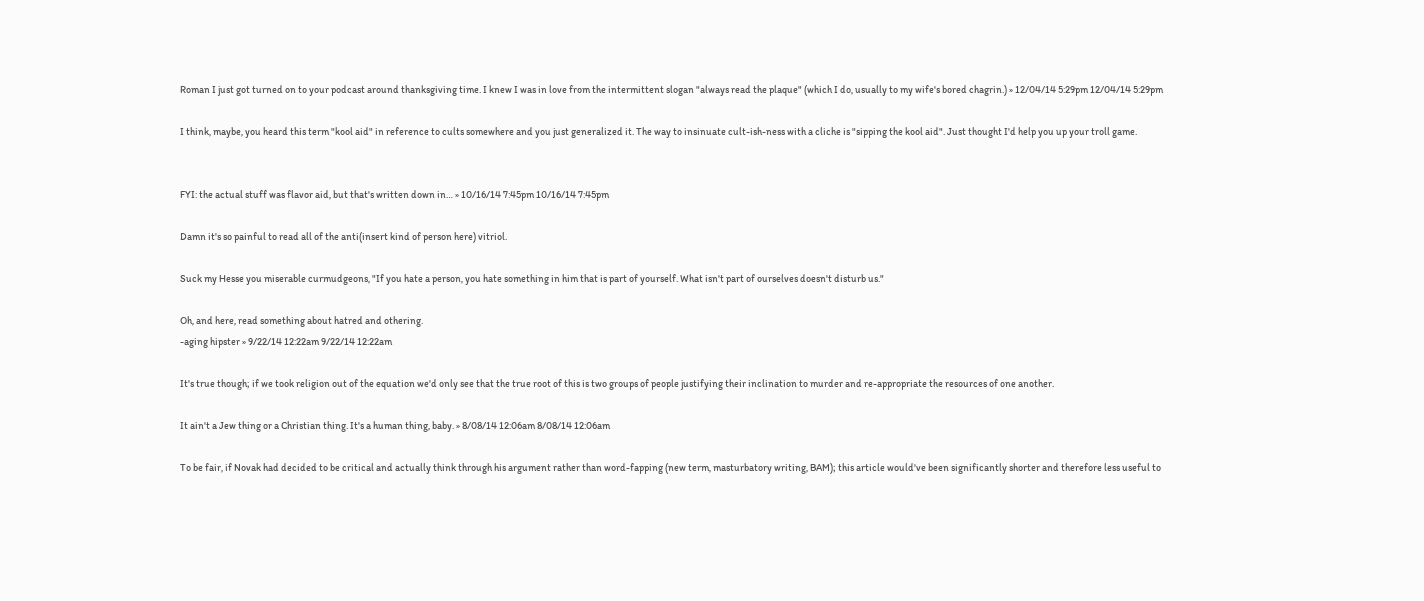Roman I just got turned on to your podcast around thanksgiving time. I knew I was in love from the intermittent slogan "always read the plaque" (which I do, usually to my wife's bored chagrin.) » 12/04/14 5:29pm 12/04/14 5:29pm

I think, maybe, you heard this term "kool aid" in reference to cults somewhere and you just generalized it. The way to insinuate cult-ish-ness with a cliche is "sipping the kool aid". Just thought I'd help you up your troll game.


FYI: the actual stuff was flavor aid, but that's written down in… » 10/16/14 7:45pm 10/16/14 7:45pm

Damn it's so painful to read all of the anti(insert kind of person here) vitriol.

Suck my Hesse you miserable curmudgeons, "If you hate a person, you hate something in him that is part of yourself. What isn't part of ourselves doesn't disturb us."

Oh, and here, read something about hatred and othering.
-aging hipster » 9/22/14 12:22am 9/22/14 12:22am

It's true though; if we took religion out of the equation we'd only see that the true root of this is two groups of people justifying their inclination to murder and re-appropriate the resources of one another.

It ain't a Jew thing or a Christian thing. It's a human thing, baby. » 8/08/14 12:06am 8/08/14 12:06am

To be fair, if Novak had decided to be critical and actually think through his argument rather than word-fapping (new term, masturbatory writing, BAM); this article would've been significantly shorter and therefore less useful to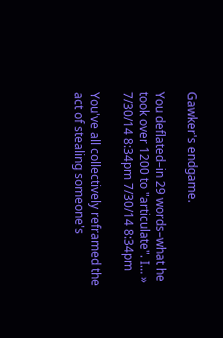Gawker's endgame.

You deflated–in 29 words–what he took over 1200 to "articulate". I… » 7/30/14 8:34pm 7/30/14 8:34pm

You've all collectively reframed the act of stealing someone's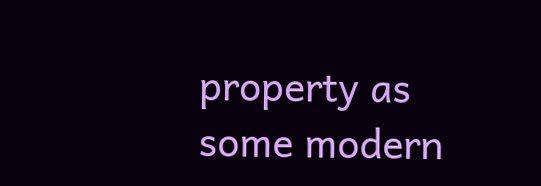property as some modern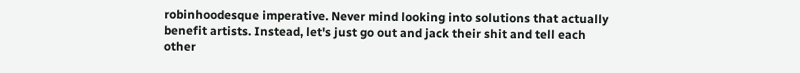robinhoodesque imperative. Never mind looking into solutions that actually benefit artists. Instead, let's just go out and jack their shit and tell each other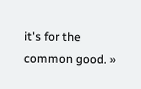it's for the common good. »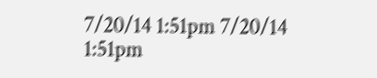7/20/14 1:51pm 7/20/14 1:51pm